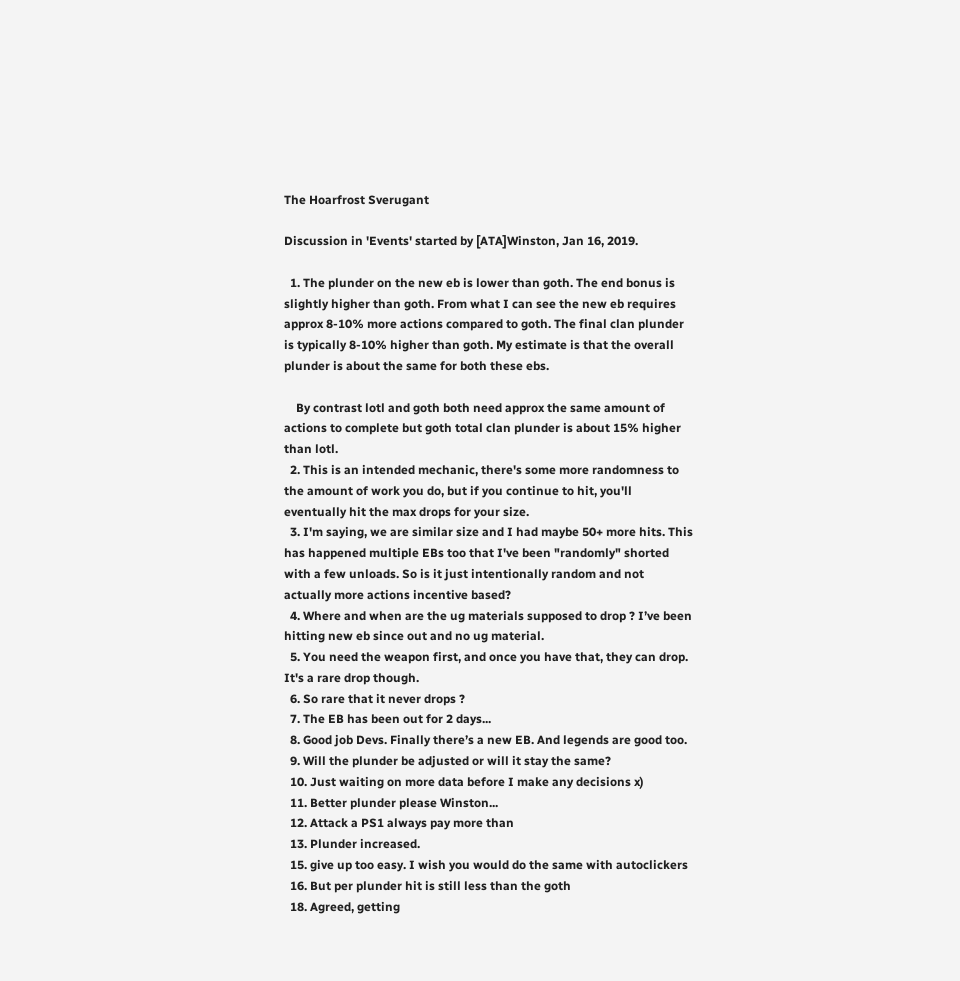The Hoarfrost Sverugant

Discussion in 'Events' started by [ATA]Winston, Jan 16, 2019.

  1. The plunder on the new eb is lower than goth. The end bonus is slightly higher than goth. From what I can see the new eb requires approx 8-10% more actions compared to goth. The final clan plunder is typically 8-10% higher than goth. My estimate is that the overall plunder is about the same for both these ebs.

    By contrast lotl and goth both need approx the same amount of actions to complete but goth total clan plunder is about 15% higher than lotl.
  2. This is an intended mechanic, there's some more randomness to the amount of work you do, but if you continue to hit, you'll eventually hit the max drops for your size.
  3. I'm saying, we are similar size and I had maybe 50+ more hits. This has happened multiple EBs too that I've been "randomly" shorted with a few unloads. So is it just intentionally random and not actually more actions incentive based?
  4. Where and when are the ug materials supposed to drop ? I’ve been hitting new eb since out and no ug material.
  5. You need the weapon first, and once you have that, they can drop. It's a rare drop though.
  6. So rare that it never drops ?
  7. The EB has been out for 2 days...
  8. Good job Devs. Finally there’s a new EB. And legends are good too.
  9. Will the plunder be adjusted or will it stay the same?
  10. Just waiting on more data before I make any decisions x)
  11. Better plunder please Winston...
  12. Attack a PS1 always pay more than
  13. Plunder increased.
  15. give up too easy. I wish you would do the same with autoclickers
  16. But per plunder hit is still less than the goth
  18. Agreed, getting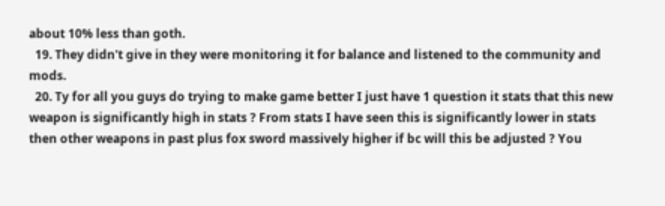about 10% less than goth.
  19. They didn't give in they were monitoring it for balance and listened to the community and mods.
  20. Ty for all you guys do trying to make game better I just have 1 question it stats that this new weapon is significantly high in stats ? From stats I have seen this is significantly lower in stats then other weapons in past plus fox sword massively higher if bc will this be adjusted ? You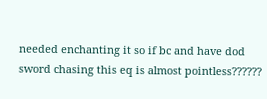needed enchanting it so if bc and have dod sword chasing this eq is almost pointless??????